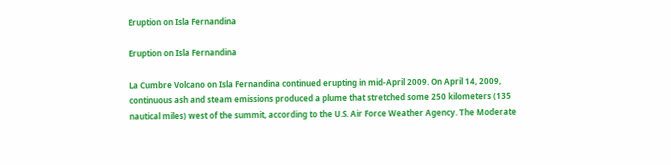Eruption on Isla Fernandina

Eruption on Isla Fernandina

La Cumbre Volcano on Isla Fernandina continued erupting in mid-April 2009. On April 14, 2009, continuous ash and steam emissions produced a plume that stretched some 250 kilometers (135 nautical miles) west of the summit, according to the U.S. Air Force Weather Agency. The Moderate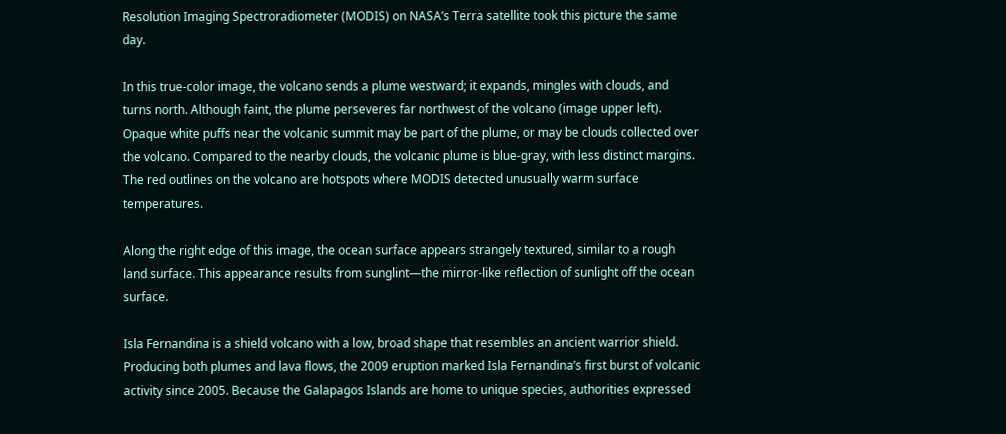Resolution Imaging Spectroradiometer (MODIS) on NASA’s Terra satellite took this picture the same day.

In this true-color image, the volcano sends a plume westward; it expands, mingles with clouds, and turns north. Although faint, the plume perseveres far northwest of the volcano (image upper left). Opaque white puffs near the volcanic summit may be part of the plume, or may be clouds collected over the volcano. Compared to the nearby clouds, the volcanic plume is blue-gray, with less distinct margins. The red outlines on the volcano are hotspots where MODIS detected unusually warm surface temperatures.

Along the right edge of this image, the ocean surface appears strangely textured, similar to a rough land surface. This appearance results from sunglint—the mirror-like reflection of sunlight off the ocean surface.

Isla Fernandina is a shield volcano with a low, broad shape that resembles an ancient warrior shield. Producing both plumes and lava flows, the 2009 eruption marked Isla Fernandina’s first burst of volcanic activity since 2005. Because the Galapagos Islands are home to unique species, authorities expressed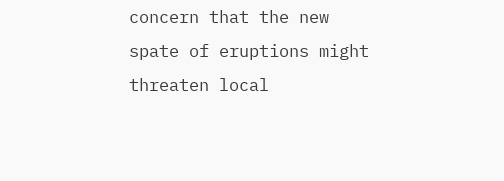concern that the new spate of eruptions might threaten local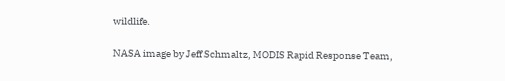wildlife.

NASA image by Jeff Schmaltz, MODIS Rapid Response Team,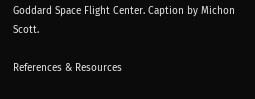Goddard Space Flight Center. Caption by Michon Scott.

References & Resources